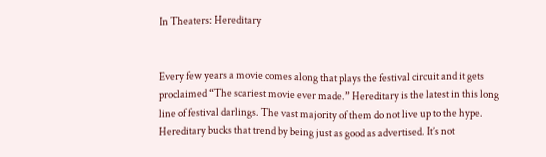In Theaters: Hereditary


Every few years a movie comes along that plays the festival circuit and it gets proclaimed “The scariest movie ever made.” Hereditary is the latest in this long line of festival darlings. The vast majority of them do not live up to the hype. Hereditary bucks that trend by being just as good as advertised. It’s not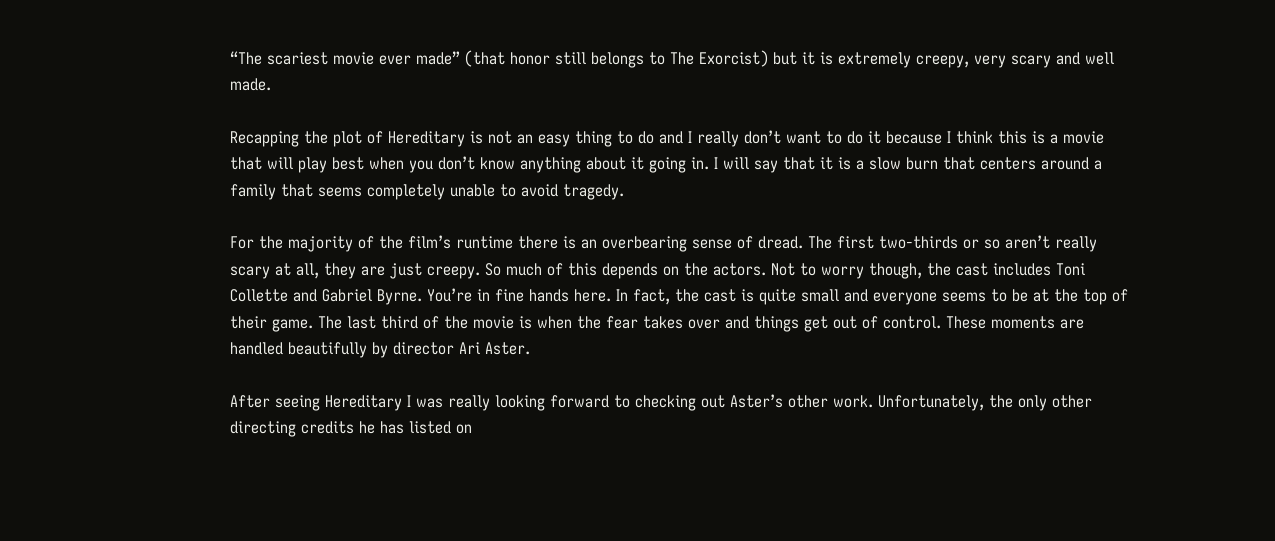“The scariest movie ever made” (that honor still belongs to The Exorcist) but it is extremely creepy, very scary and well made.

Recapping the plot of Hereditary is not an easy thing to do and I really don’t want to do it because I think this is a movie that will play best when you don’t know anything about it going in. I will say that it is a slow burn that centers around a family that seems completely unable to avoid tragedy.

For the majority of the film’s runtime there is an overbearing sense of dread. The first two-thirds or so aren’t really scary at all, they are just creepy. So much of this depends on the actors. Not to worry though, the cast includes Toni Collette and Gabriel Byrne. You’re in fine hands here. In fact, the cast is quite small and everyone seems to be at the top of their game. The last third of the movie is when the fear takes over and things get out of control. These moments are handled beautifully by director Ari Aster.

After seeing Hereditary I was really looking forward to checking out Aster’s other work. Unfortunately, the only other directing credits he has listed on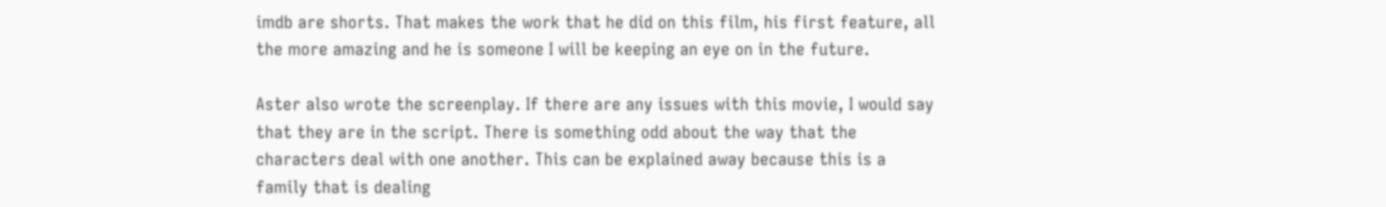imdb are shorts. That makes the work that he did on this film, his first feature, all the more amazing and he is someone I will be keeping an eye on in the future.

Aster also wrote the screenplay. If there are any issues with this movie, I would say that they are in the script. There is something odd about the way that the characters deal with one another. This can be explained away because this is a family that is dealing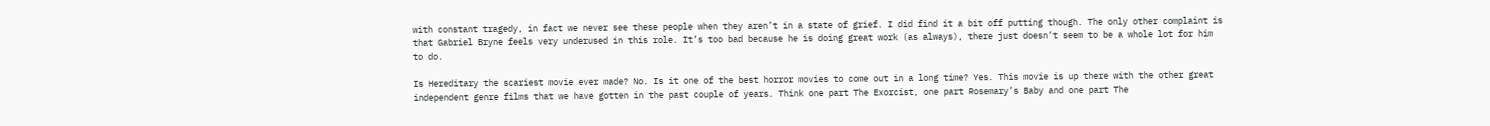with constant tragedy, in fact we never see these people when they aren’t in a state of grief. I did find it a bit off putting though. The only other complaint is that Gabriel Bryne feels very underused in this role. It’s too bad because he is doing great work (as always), there just doesn’t seem to be a whole lot for him to do.

Is Hereditary the scariest movie ever made? No. Is it one of the best horror movies to come out in a long time? Yes. This movie is up there with the other great independent genre films that we have gotten in the past couple of years. Think one part The Exorcist, one part Rosemary’s Baby and one part The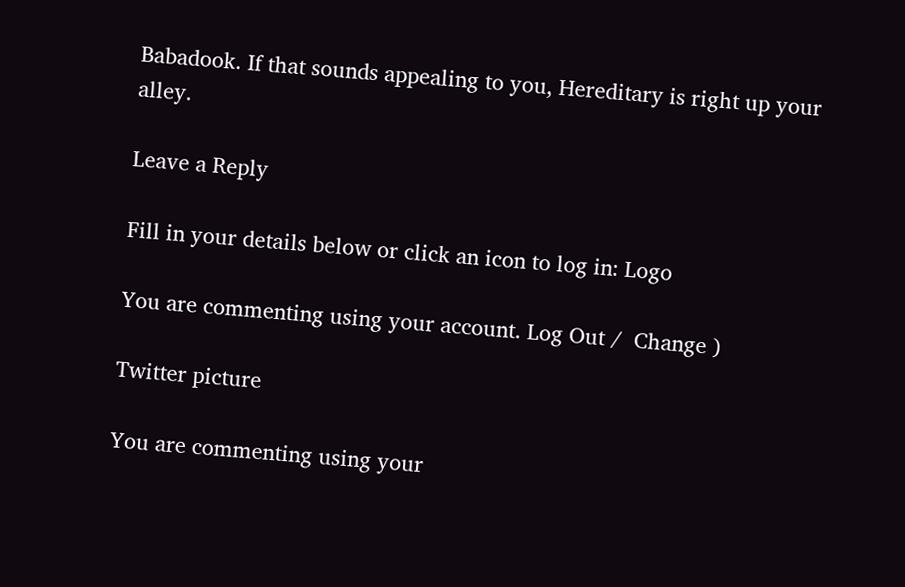Babadook. If that sounds appealing to you, Hereditary is right up your alley.

Leave a Reply

Fill in your details below or click an icon to log in: Logo

You are commenting using your account. Log Out /  Change )

Twitter picture

You are commenting using your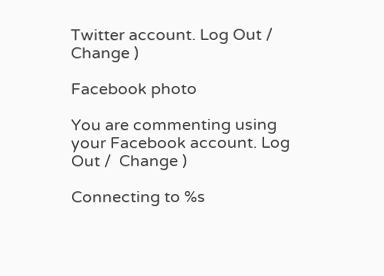Twitter account. Log Out /  Change )

Facebook photo

You are commenting using your Facebook account. Log Out /  Change )

Connecting to %s